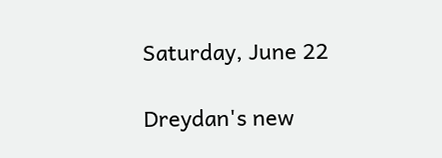Saturday, June 22

Dreydan's new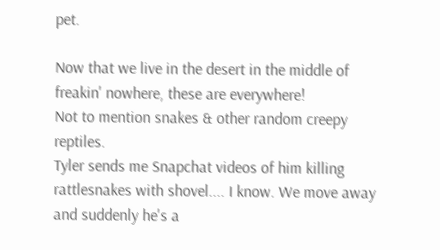pet.

Now that we live in the desert in the middle of freakin' nowhere, these are everywhere!
Not to mention snakes & other random creepy reptiles.
Tyler sends me Snapchat videos of him killing rattlesnakes with shovel.... I know. We move away and suddenly he's a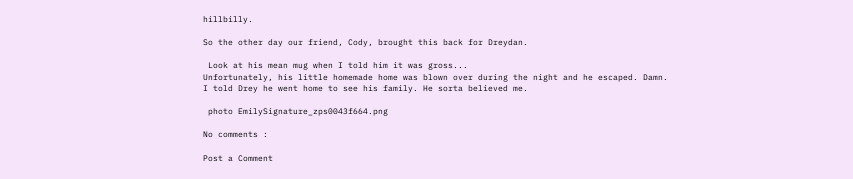hillbilly.

So the other day our friend, Cody, brought this back for Dreydan.

 Look at his mean mug when I told him it was gross...
Unfortunately, his little homemade home was blown over during the night and he escaped. Damn.
I told Drey he went home to see his family. He sorta believed me.

 photo EmilySignature_zps0043f664.png

No comments :

Post a Comment